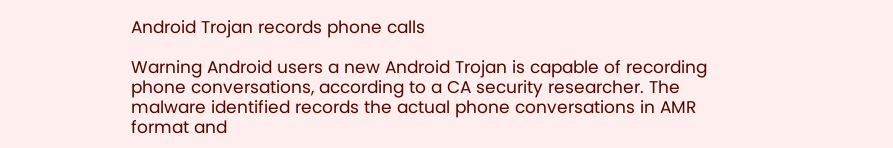Android Trojan records phone calls

Warning Android users a new Android Trojan is capable of recording phone conversations, according to a CA security researcher. The malware identified records the actual phone conversations in AMR format and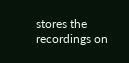stores the recordings on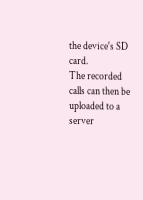the device's SD card.
The recorded calls can then be uploaded to a server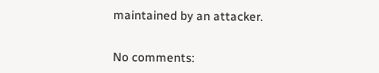maintained by an attacker.


No comments: